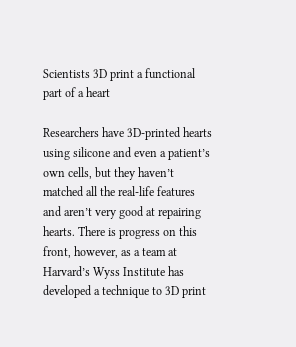Scientists 3D print a functional part of a heart

Researchers have 3D-printed hearts using silicone and even a patient’s own cells, but they haven’t matched all the real-life features and aren’t very good at repairing hearts. There is progress on this front, however, as a team at Harvard’s Wyss Institute has developed a technique to 3D print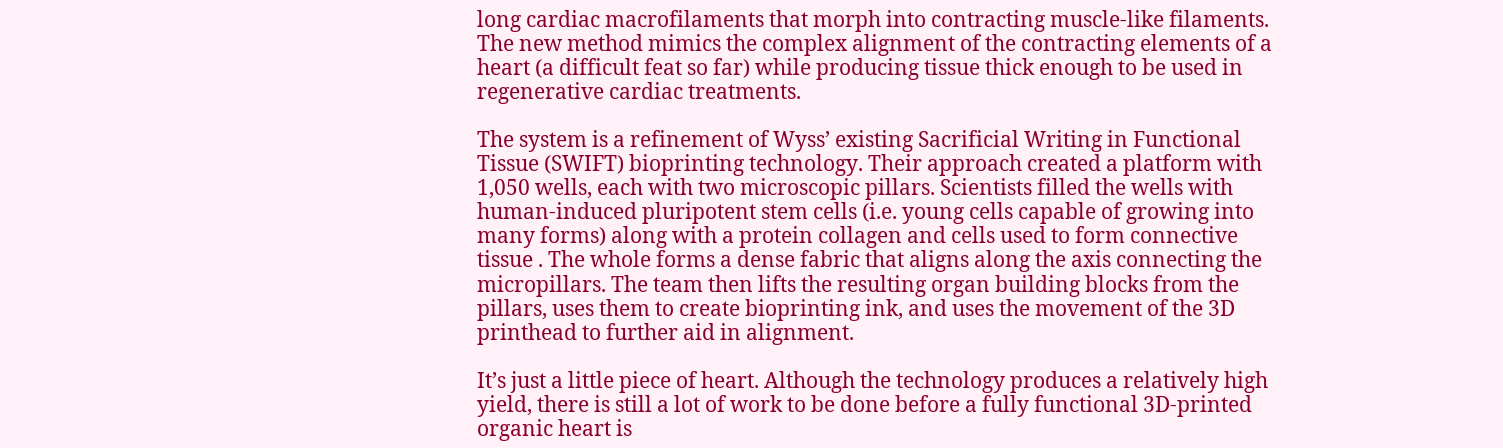long cardiac macrofilaments that morph into contracting muscle-like filaments. The new method mimics the complex alignment of the contracting elements of a heart (a difficult feat so far) while producing tissue thick enough to be used in regenerative cardiac treatments.

The system is a refinement of Wyss’ existing Sacrificial Writing in Functional Tissue (SWIFT) bioprinting technology. Their approach created a platform with 1,050 wells, each with two microscopic pillars. Scientists filled the wells with human-induced pluripotent stem cells (i.e. young cells capable of growing into many forms) along with a protein collagen and cells used to form connective tissue . The whole forms a dense fabric that aligns along the axis connecting the micropillars. The team then lifts the resulting organ building blocks from the pillars, uses them to create bioprinting ink, and uses the movement of the 3D printhead to further aid in alignment.

It’s just a little piece of heart. Although the technology produces a relatively high yield, there is still a lot of work to be done before a fully functional 3D-printed organic heart is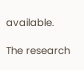available.

The research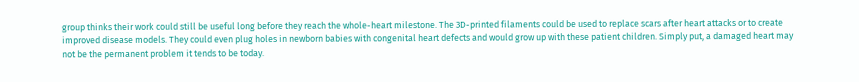group thinks their work could still be useful long before they reach the whole-heart milestone. The 3D-printed filaments could be used to replace scars after heart attacks or to create improved disease models. They could even plug holes in newborn babies with congenital heart defects and would grow up with these patient children. Simply put, a damaged heart may not be the permanent problem it tends to be today.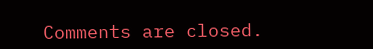Comments are closed.